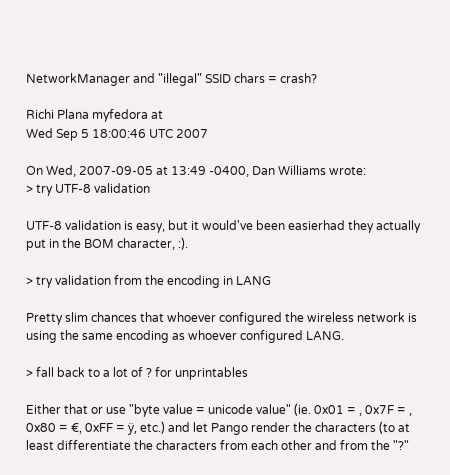NetworkManager and "illegal" SSID chars = crash?

Richi Plana myfedora at
Wed Sep 5 18:00:46 UTC 2007

On Wed, 2007-09-05 at 13:49 -0400, Dan Williams wrote:
> try UTF-8 validation

UTF-8 validation is easy, but it would've been easierhad they actually
put in the BOM character, :).

> try validation from the encoding in LANG

Pretty slim chances that whoever configured the wireless network is
using the same encoding as whoever configured LANG.

> fall back to a lot of ? for unprintables

Either that or use "byte value = unicode value" (ie. 0x01 = , 0x7F = ,
0x80 = €, 0xFF = ÿ, etc.) and let Pango render the characters (to at
least differentiate the characters from each other and from the "?"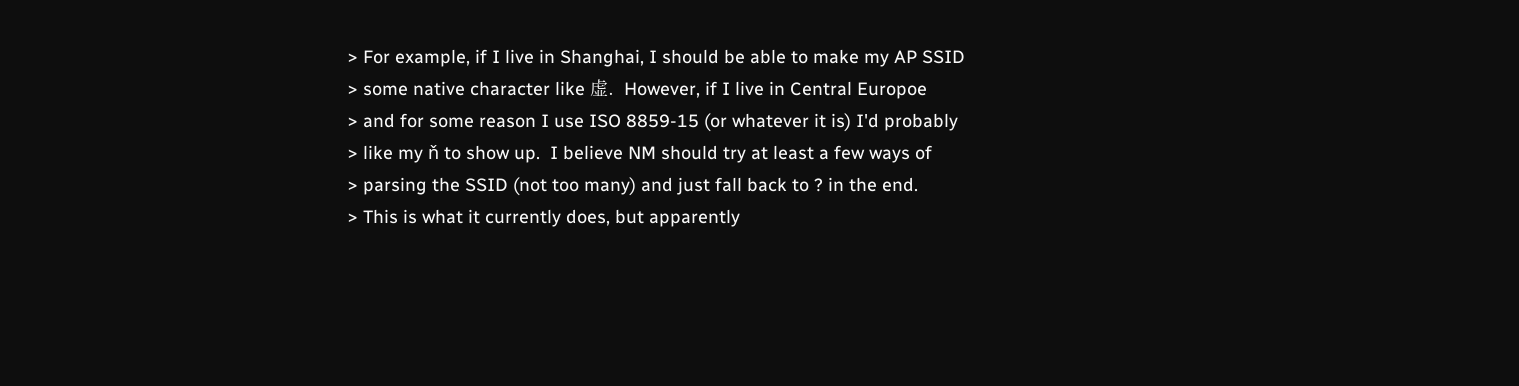> For example, if I live in Shanghai, I should be able to make my AP SSID
> some native character like 虚.  However, if I live in Central Europoe
> and for some reason I use ISO 8859-15 (or whatever it is) I'd probably
> like my ň to show up.  I believe NM should try at least a few ways of
> parsing the SSID (not too many) and just fall back to ? in the end.
> This is what it currently does, but apparently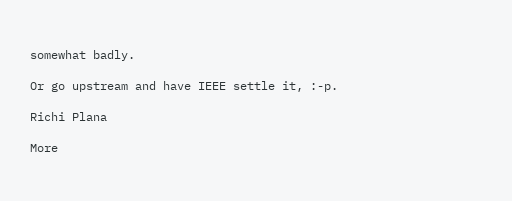somewhat badly.

Or go upstream and have IEEE settle it, :-p.

Richi Plana

More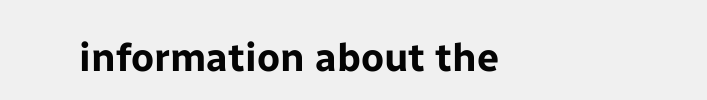information about the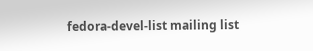fedora-devel-list mailing list